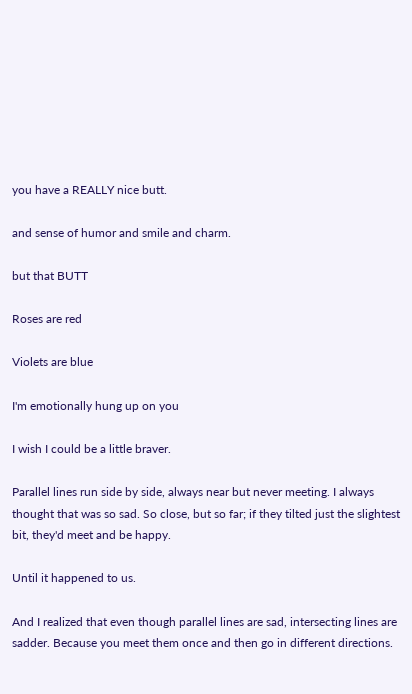you have a REALLY nice butt.

and sense of humor and smile and charm.

but that BUTT

Roses are red

Violets are blue

I'm emotionally hung up on you

I wish I could be a little braver.

Parallel lines run side by side, always near but never meeting. I always thought that was so sad. So close, but so far; if they tilted just the slightest bit, they'd meet and be happy.

Until it happened to us.

And I realized that even though parallel lines are sad, intersecting lines are sadder. Because you meet them once and then go in different directions.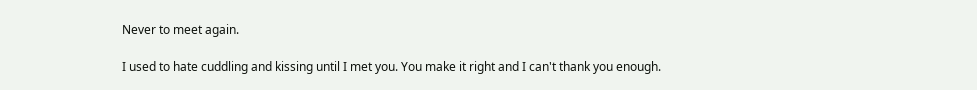Never to meet again.

I used to hate cuddling and kissing until I met you. You make it right and I can't thank you enough.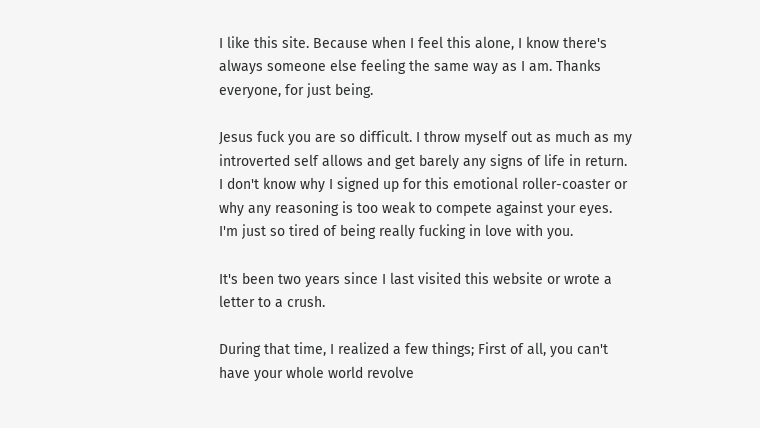I like this site. Because when I feel this alone, I know there's always someone else feeling the same way as I am. Thanks everyone, for just being.

Jesus fuck you are so difficult. I throw myself out as much as my introverted self allows and get barely any signs of life in return. I don't know why I signed up for this emotional roller-coaster or why any reasoning is too weak to compete against your eyes. I'm just so tired of being really fucking in love with you.

It's been two years since I last visited this website or wrote a letter to a crush.

During that time, I realized a few things; First of all, you can't have your whole world revolve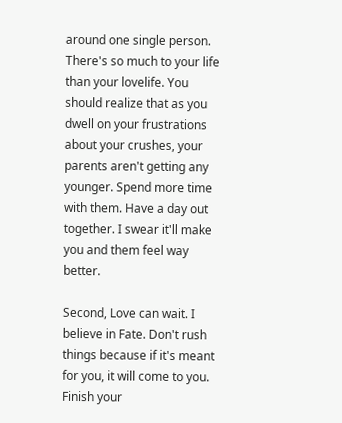around one single person. There's so much to your life than your lovelife. You should realize that as you dwell on your frustrations about your crushes, your parents aren't getting any younger. Spend more time with them. Have a day out together. I swear it'll make you and them feel way better.

Second, Love can wait. I believe in Fate. Don't rush things because if it's meant for you, it will come to you. Finish your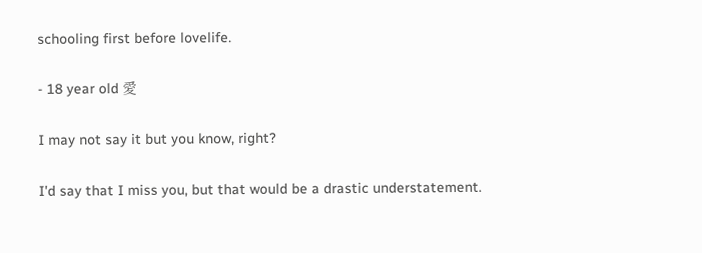schooling first before lovelife.

- 18 year old 愛

I may not say it but you know, right?

I'd say that I miss you, but that would be a drastic understatement.